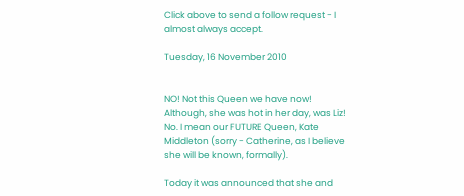Click above to send a follow request - I almost always accept.

Tuesday, 16 November 2010


NO! Not this Queen we have now! Although, she was hot in her day, was Liz! No. I mean our FUTURE Queen, Kate Middleton (sorry - Catherine, as I believe she will be known, formally).

Today it was announced that she and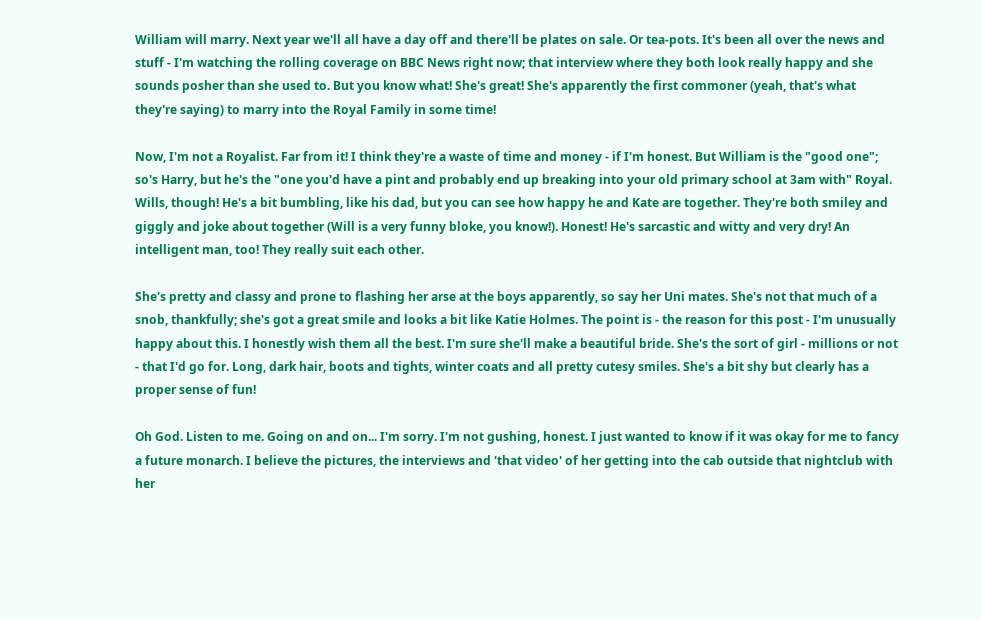William will marry. Next year we'll all have a day off and there'll be plates on sale. Or tea-pots. It's been all over the news and stuff - I'm watching the rolling coverage on BBC News right now; that interview where they both look really happy and she sounds posher than she used to. But you know what! She's great! She's apparently the first commoner (yeah, that's what they're saying) to marry into the Royal Family in some time!

Now, I'm not a Royalist. Far from it! I think they're a waste of time and money - if I'm honest. But William is the "good one"; so's Harry, but he's the "one you'd have a pint and probably end up breaking into your old primary school at 3am with" Royal. Wills, though! He's a bit bumbling, like his dad, but you can see how happy he and Kate are together. They're both smiley and giggly and joke about together (Will is a very funny bloke, you know!). Honest! He's sarcastic and witty and very dry! An intelligent man, too! They really suit each other.

She's pretty and classy and prone to flashing her arse at the boys apparently, so say her Uni mates. She's not that much of a snob, thankfully; she's got a great smile and looks a bit like Katie Holmes. The point is - the reason for this post - I'm unusually happy about this. I honestly wish them all the best. I'm sure she'll make a beautiful bride. She's the sort of girl - millions or not - that I'd go for. Long, dark hair, boots and tights, winter coats and all pretty cutesy smiles. She's a bit shy but clearly has a proper sense of fun!

Oh God. Listen to me. Going on and on... I'm sorry. I'm not gushing, honest. I just wanted to know if it was okay for me to fancy a future monarch. I believe the pictures, the interviews and 'that video' of her getting into the cab outside that nightclub with her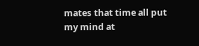mates that time all put my mind at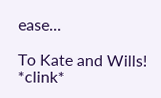ease...

To Kate and Wills! *clink*